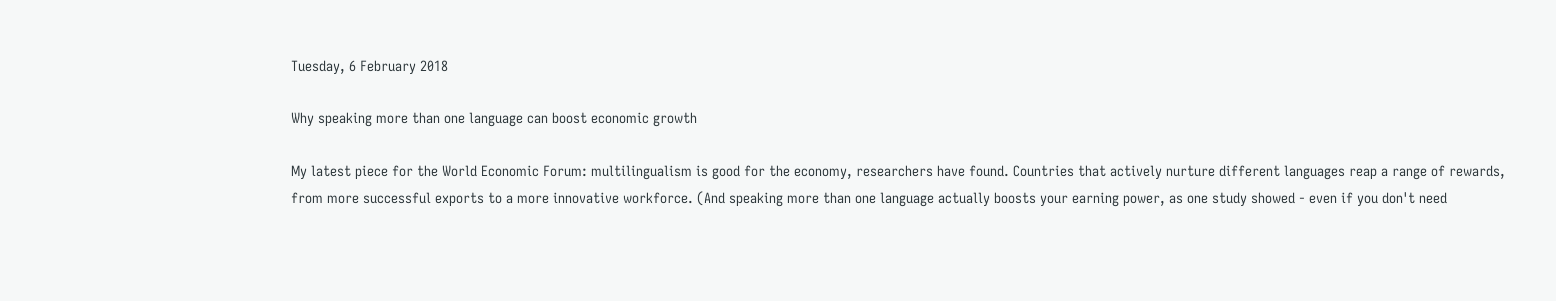Tuesday, 6 February 2018

Why speaking more than one language can boost economic growth

My latest piece for the World Economic Forum: multilingualism is good for the economy, researchers have found. Countries that actively nurture different languages reap a range of rewards, from more successful exports to a more innovative workforce. (And speaking more than one language actually boosts your earning power, as one study showed - even if you don't need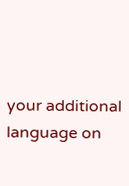your additional language on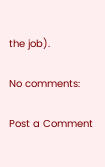the job).

No comments:

Post a Comment